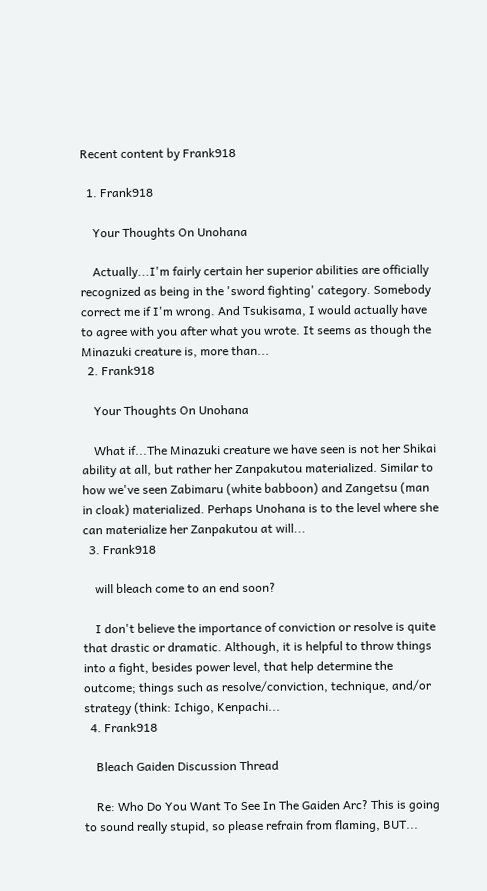Recent content by Frank918

  1. Frank918

    Your Thoughts On Unohana

    Actually...I'm fairly certain her superior abilities are officially recognized as being in the 'sword fighting' category. Somebody correct me if I'm wrong. And Tsukisama, I would actually have to agree with you after what you wrote. It seems as though the Minazuki creature is, more than...
  2. Frank918

    Your Thoughts On Unohana

    What if...The Minazuki creature we have seen is not her Shikai ability at all, but rather her Zanpakutou materialized. Similar to how we've seen Zabimaru (white babboon) and Zangetsu (man in cloak) materialized. Perhaps Unohana is to the level where she can materialize her Zanpakutou at will...
  3. Frank918

    will bleach come to an end soon?

    I don't believe the importance of conviction or resolve is quite that drastic or dramatic. Although, it is helpful to throw things into a fight, besides power level, that help determine the outcome; things such as resolve/conviction, technique, and/or strategy (think: Ichigo, Kenpachi...
  4. Frank918

    Bleach Gaiden Discussion Thread

    Re: Who Do You Want To See In The Gaiden Arc? This is going to sound really stupid, so please refrain from flaming, BUT...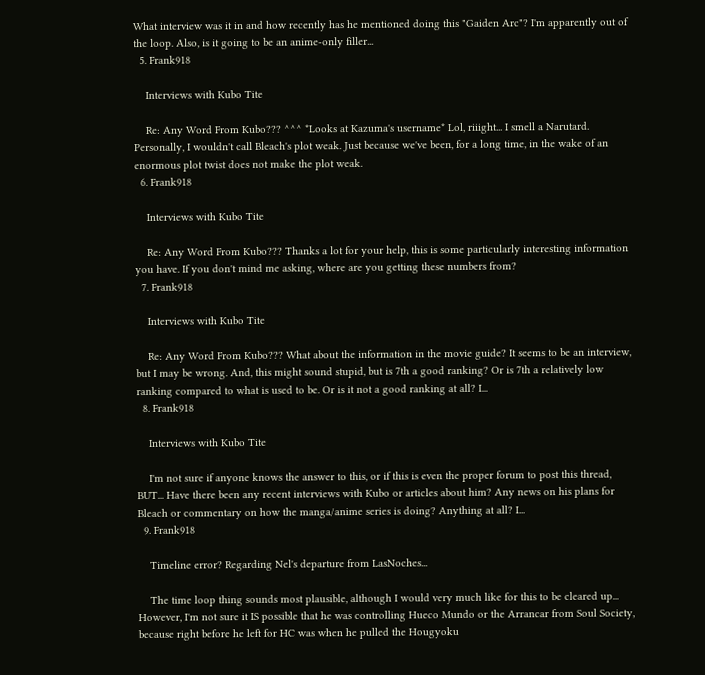What interview was it in and how recently has he mentioned doing this "Gaiden Arc"? I'm apparently out of the loop. Also, is it going to be an anime-only filler...
  5. Frank918

    Interviews with Kubo Tite

    Re: Any Word From Kubo??? ^^^ *Looks at Kazuma's username* Lol, riiight... I smell a Narutard. Personally, I wouldn't call Bleach's plot weak. Just because we've been, for a long time, in the wake of an enormous plot twist does not make the plot weak.
  6. Frank918

    Interviews with Kubo Tite

    Re: Any Word From Kubo??? Thanks a lot for your help, this is some particularly interesting information you have. If you don't mind me asking, where are you getting these numbers from?
  7. Frank918

    Interviews with Kubo Tite

    Re: Any Word From Kubo??? What about the information in the movie guide? It seems to be an interview, but I may be wrong. And, this might sound stupid, but is 7th a good ranking? Or is 7th a relatively low ranking compared to what is used to be. Or is it not a good ranking at all? I...
  8. Frank918

    Interviews with Kubo Tite

    I'm not sure if anyone knows the answer to this, or if this is even the proper forum to post this thread, BUT... Have there been any recent interviews with Kubo or articles about him? Any news on his plans for Bleach or commentary on how the manga/anime series is doing? Anything at all? I...
  9. Frank918

    Timeline error? Regarding Nel's departure from LasNoches...

    The time loop thing sounds most plausible, although I would very much like for this to be cleared up... However, I'm not sure it IS possible that he was controlling Hueco Mundo or the Arrancar from Soul Society, because right before he left for HC was when he pulled the Hougyoku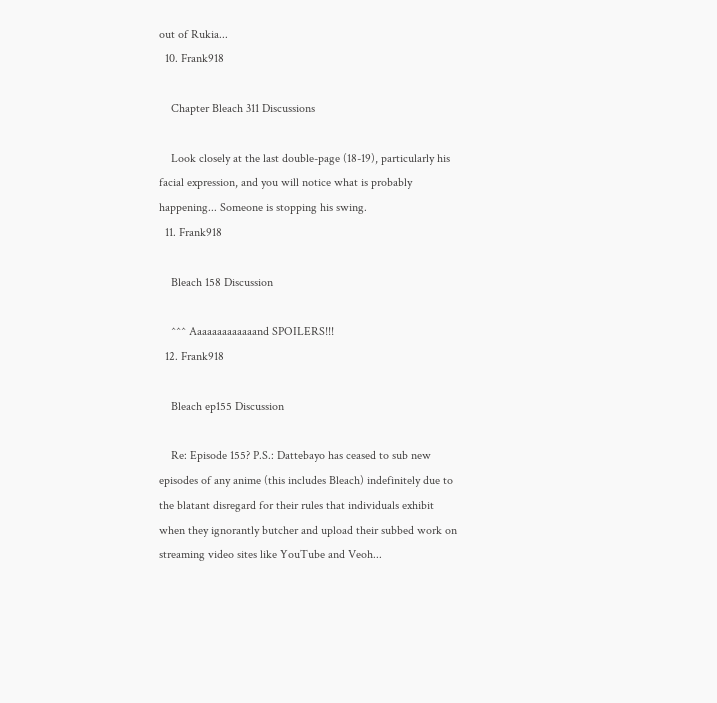out of Rukia...
  10. Frank918

    Chapter Bleach 311 Discussions

    Look closely at the last double-page (18-19), particularly his facial expression, and you will notice what is probably happening... Someone is stopping his swing.
  11. Frank918

    Bleach 158 Discussion

    ^^^ Aaaaaaaaaaaaand SPOILERS!!!
  12. Frank918

    Bleach ep155 Discussion

    Re: Episode 155? P.S.: Dattebayo has ceased to sub new episodes of any anime (this includes Bleach) indefinitely due to the blatant disregard for their rules that individuals exhibit when they ignorantly butcher and upload their subbed work on streaming video sites like YouTube and Veoh...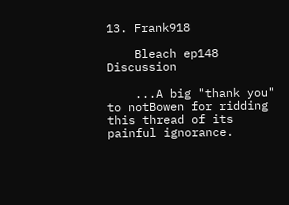13. Frank918

    Bleach ep148 Discussion

    ...A big "thank you" to notBowen for ridding this thread of its painful ignorance.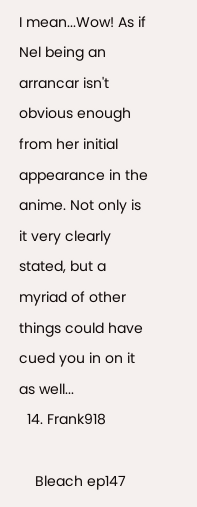I mean...Wow! As if Nel being an arrancar isn't obvious enough from her initial appearance in the anime. Not only is it very clearly stated, but a myriad of other things could have cued you in on it as well...
  14. Frank918

    Bleach ep147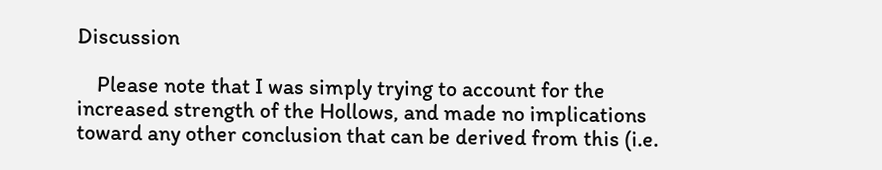Discussion

    Please note that I was simply trying to account for the increased strength of the Hollows, and made no implications toward any other conclusion that can be derived from this (i.e.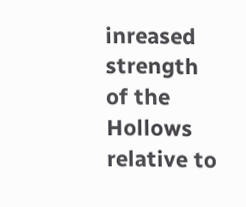inreased strength of the Hollows relative to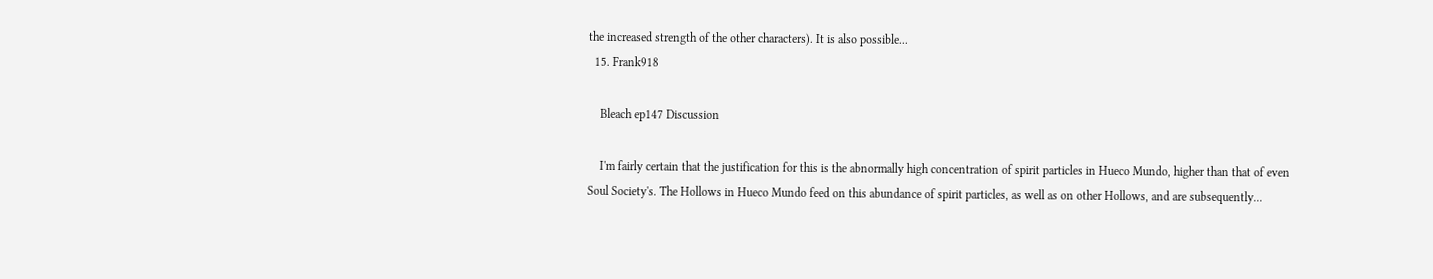the increased strength of the other characters). It is also possible...
  15. Frank918

    Bleach ep147 Discussion

    I'm fairly certain that the justification for this is the abnormally high concentration of spirit particles in Hueco Mundo, higher than that of even Soul Society's. The Hollows in Hueco Mundo feed on this abundance of spirit particles, as well as on other Hollows, and are subsequently...